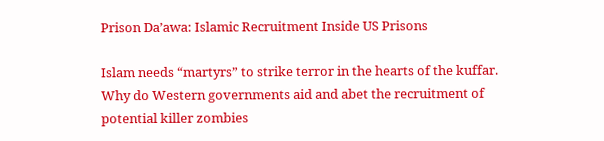Prison Da’awa: Islamic Recruitment Inside US Prisons

Islam needs “martyrs” to strike terror in the hearts of the kuffar. Why do Western governments aid and abet the recruitment of potential killer zombies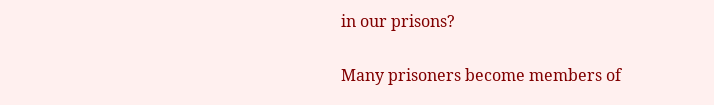in our prisons?

Many prisoners become members of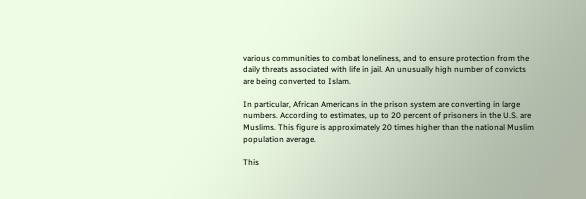various communities to combat loneliness, and to ensure protection from the daily threats associated with life in jail. An unusually high number of convicts are being converted to Islam.

In particular, African Americans in the prison system are converting in large numbers. According to estimates, up to 20 percent of prisoners in the U.S. are Muslims. This figure is approximately 20 times higher than the national Muslim population average.

This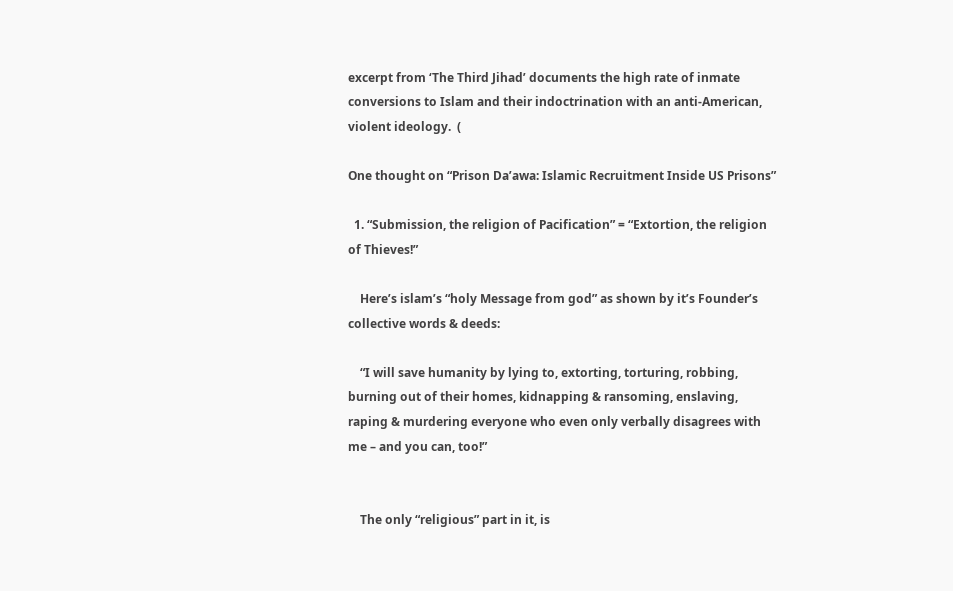excerpt from ‘The Third Jihad’ documents the high rate of inmate conversions to Islam and their indoctrination with an anti-American, violent ideology.  (

One thought on “Prison Da’awa: Islamic Recruitment Inside US Prisons”

  1. “Submission, the religion of Pacification” = “Extortion, the religion of Thieves!”

    Here’s islam’s “holy Message from god” as shown by it’s Founder’s collective words & deeds:

    “I will save humanity by lying to, extorting, torturing, robbing, burning out of their homes, kidnapping & ransoming, enslaving, raping & murdering everyone who even only verbally disagrees with me – and you can, too!”


    The only “religious” part in it, is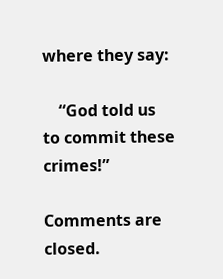where they say:

    “God told us to commit these crimes!”

Comments are closed.